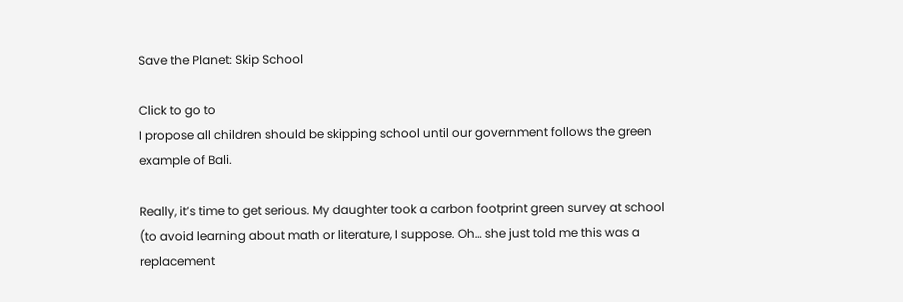Save the Planet: Skip School

Click to go to
I propose all children should be skipping school until our government follows the green example of Bali.

Really, it’s time to get serious. My daughter took a carbon footprint green survey at school (to avoid learning about math or literature, I suppose. Oh… she just told me this was a replacement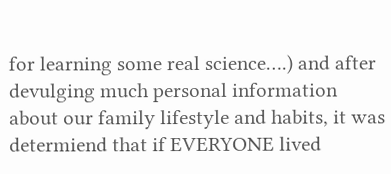for learning some real science….) and after devulging much personal information about our family lifestyle and habits, it was determiend that if EVERYONE lived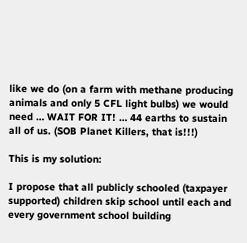like we do (on a farm with methane producing animals and only 5 CFL light bulbs) we would need … WAIT FOR IT! … 44 earths to sustain all of us. (SOB Planet Killers, that is!!!)

This is my solution:

I propose that all publicly schooled (taxpayer supported) children skip school until each and every government school building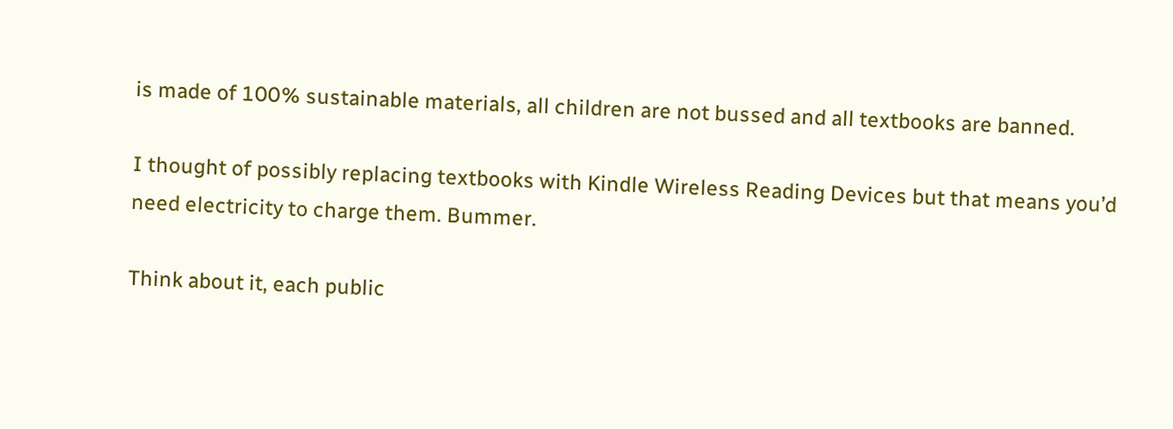is made of 100% sustainable materials, all children are not bussed and all textbooks are banned.

I thought of possibly replacing textbooks with Kindle Wireless Reading Devices but that means you’d need electricity to charge them. Bummer.

Think about it, each public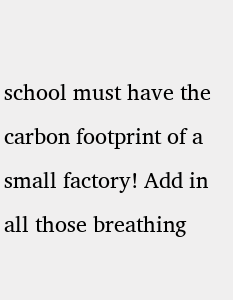school must have the carbon footprint of a small factory! Add in all those breathing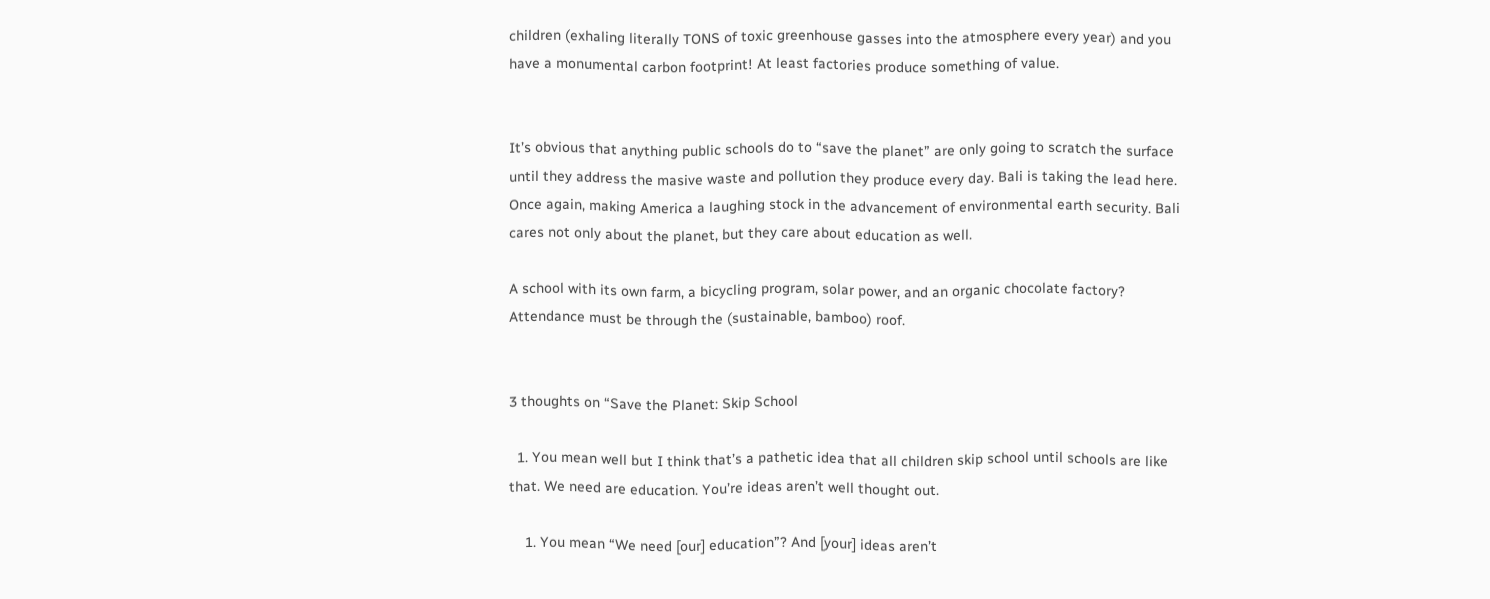children (exhaling literally TONS of toxic greenhouse gasses into the atmosphere every year) and you have a monumental carbon footprint! At least factories produce something of value.


It’s obvious that anything public schools do to “save the planet” are only going to scratch the surface until they address the masive waste and pollution they produce every day. Bali is taking the lead here. Once again, making America a laughing stock in the advancement of environmental earth security. Bali cares not only about the planet, but they care about education as well.

A school with its own farm, a bicycling program, solar power, and an organic chocolate factory? Attendance must be through the (sustainable, bamboo) roof.


3 thoughts on “Save the Planet: Skip School

  1. You mean well but I think that’s a pathetic idea that all children skip school until schools are like that. We need are education. You’re ideas aren’t well thought out.

    1. You mean “We need [our] education”? And [your] ideas aren’t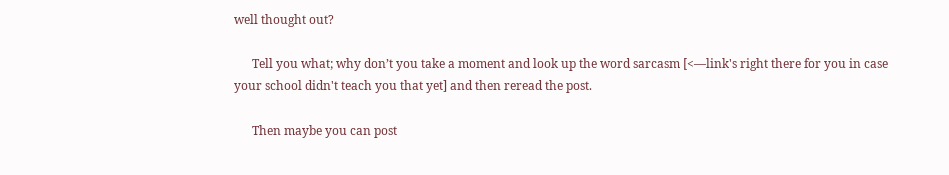well thought out?

      Tell you what; why don’t you take a moment and look up the word sarcasm [<—link's right there for you in case your school didn't teach you that yet] and then reread the post.

      Then maybe you can post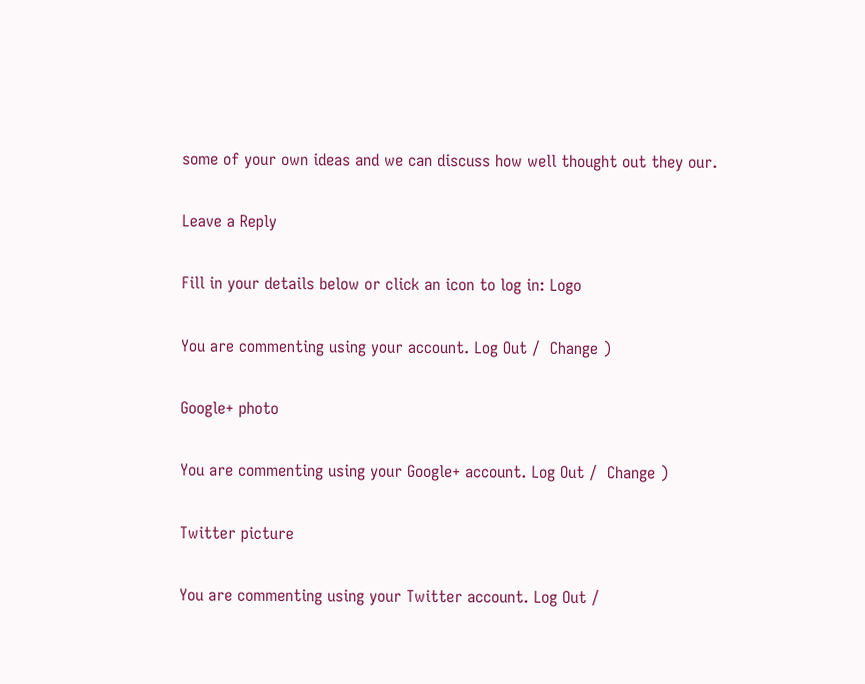some of your own ideas and we can discuss how well thought out they our.

Leave a Reply

Fill in your details below or click an icon to log in: Logo

You are commenting using your account. Log Out /  Change )

Google+ photo

You are commenting using your Google+ account. Log Out /  Change )

Twitter picture

You are commenting using your Twitter account. Log Out /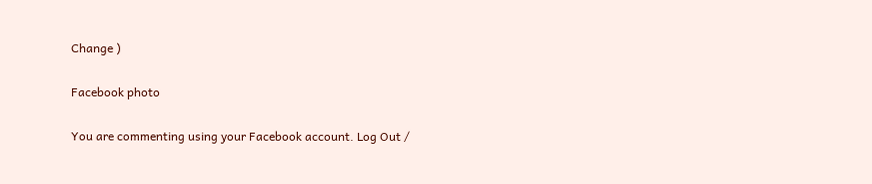Change )

Facebook photo

You are commenting using your Facebook account. Log Out /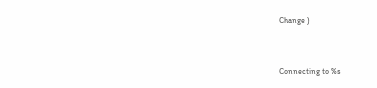Change )


Connecting to %s